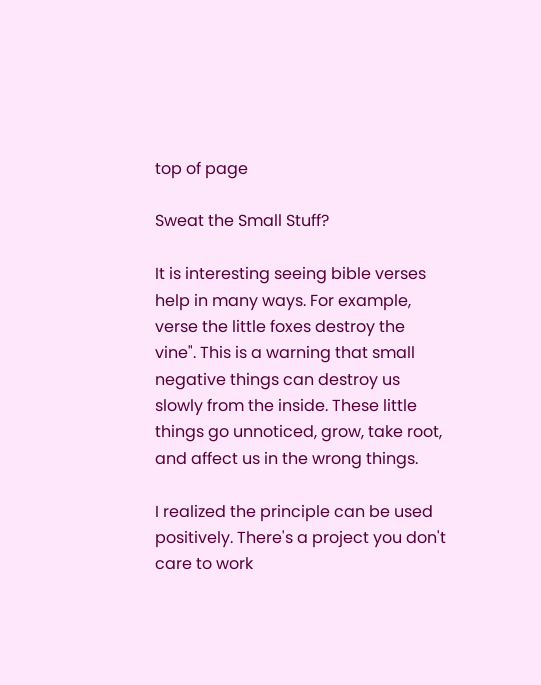top of page

Sweat the Small Stuff?

It is interesting seeing bible verses help in many ways. For example, verse the little foxes destroy the vine". This is a warning that small negative things can destroy us slowly from the inside. These little things go unnoticed, grow, take root, and affect us in the wrong things.

I realized the principle can be used positively. There's a project you don't care to work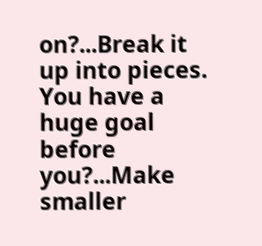on?...Break it up into pieces. You have a huge goal before you?...Make smaller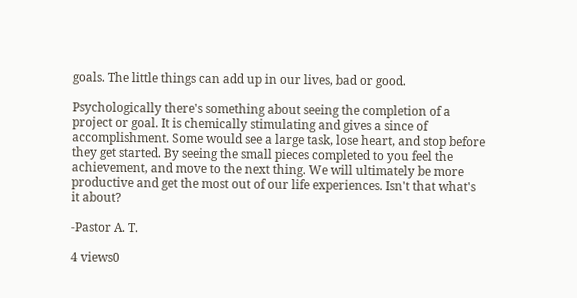goals. The little things can add up in our lives, bad or good.

Psychologically there's something about seeing the completion of a project or goal. It is chemically stimulating and gives a since of accomplishment. Some would see a large task, lose heart, and stop before they get started. By seeing the small pieces completed to you feel the achievement, and move to the next thing. We will ultimately be more productive and get the most out of our life experiences. Isn't that what's it about?

-Pastor A. T.

4 views0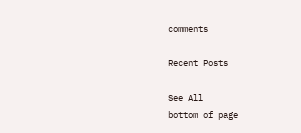comments

Recent Posts

See All
bottom of page